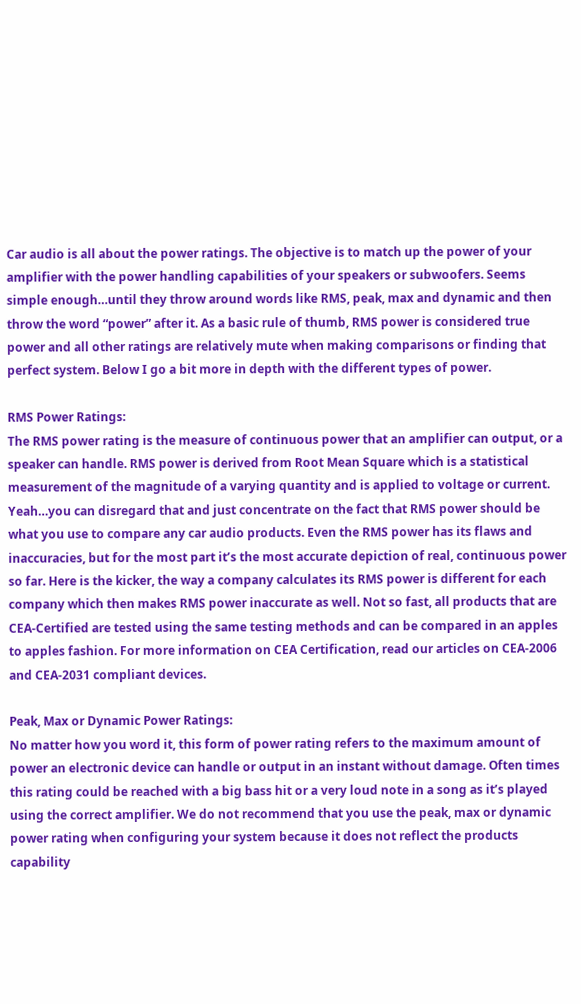Car audio is all about the power ratings. The objective is to match up the power of your amplifier with the power handling capabilities of your speakers or subwoofers. Seems simple enough…until they throw around words like RMS, peak, max and dynamic and then throw the word “power” after it. As a basic rule of thumb, RMS power is considered true power and all other ratings are relatively mute when making comparisons or finding that perfect system. Below I go a bit more in depth with the different types of power.

RMS Power Ratings:
The RMS power rating is the measure of continuous power that an amplifier can output, or a speaker can handle. RMS power is derived from Root Mean Square which is a statistical measurement of the magnitude of a varying quantity and is applied to voltage or current. Yeah…you can disregard that and just concentrate on the fact that RMS power should be what you use to compare any car audio products. Even the RMS power has its flaws and inaccuracies, but for the most part it’s the most accurate depiction of real, continuous power so far. Here is the kicker, the way a company calculates its RMS power is different for each company which then makes RMS power inaccurate as well. Not so fast, all products that are CEA-Certified are tested using the same testing methods and can be compared in an apples to apples fashion. For more information on CEA Certification, read our articles on CEA-2006 and CEA-2031 compliant devices.

Peak, Max or Dynamic Power Ratings:
No matter how you word it, this form of power rating refers to the maximum amount of power an electronic device can handle or output in an instant without damage. Often times this rating could be reached with a big bass hit or a very loud note in a song as it’s played using the correct amplifier. We do not recommend that you use the peak, max or dynamic power rating when configuring your system because it does not reflect the products capability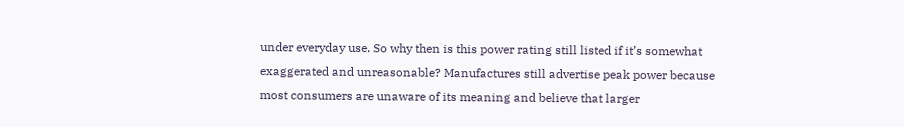under everyday use. So why then is this power rating still listed if it’s somewhat exaggerated and unreasonable? Manufactures still advertise peak power because most consumers are unaware of its meaning and believe that larger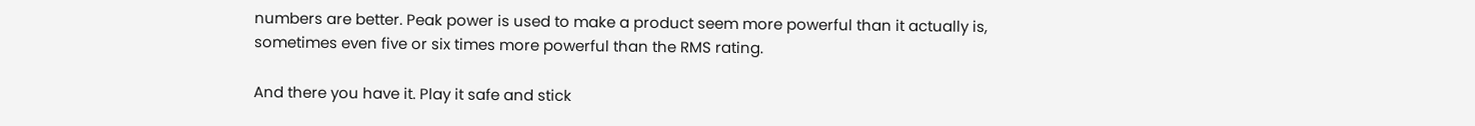numbers are better. Peak power is used to make a product seem more powerful than it actually is, sometimes even five or six times more powerful than the RMS rating.

And there you have it. Play it safe and stick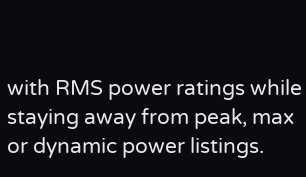with RMS power ratings while staying away from peak, max or dynamic power listings.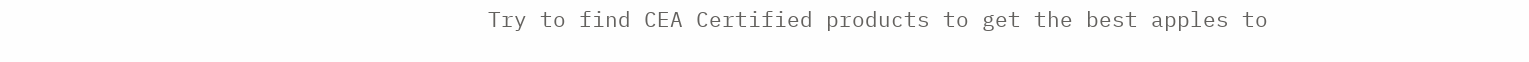Try to find CEA Certified products to get the best apples to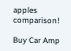apples comparison!

Buy Car Amp